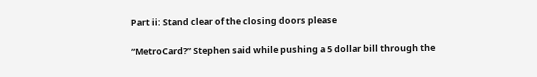Part ii: Stand clear of the closing doors please

“MetroCard?” Stephen said while pushing a 5 dollar bill through the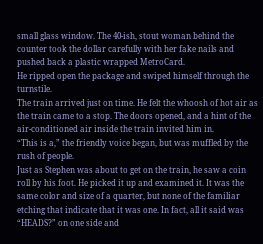small glass window. The 40-ish, stout woman behind the counter took the dollar carefully with her fake nails and pushed back a plastic wrapped MetroCard.
He ripped open the package and swiped himself through the turnstile.
The train arrived just on time. He felt the whoosh of hot air as the train came to a stop. The doors opened, and a hint of the air-conditioned air inside the train invited him in.
“This is a,” the friendly voice began, but was muffled by the rush of people.
Just as Stephen was about to get on the train, he saw a coin roll by his foot. He picked it up and examined it. It was the same color and size of a quarter, but none of the familiar etching that indicate that it was one. In fact, all it said was “HEADS?” on one side and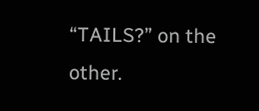“TAILS?” on the other.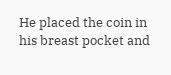He placed the coin in his breast pocket and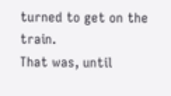turned to get on the train.
That was, until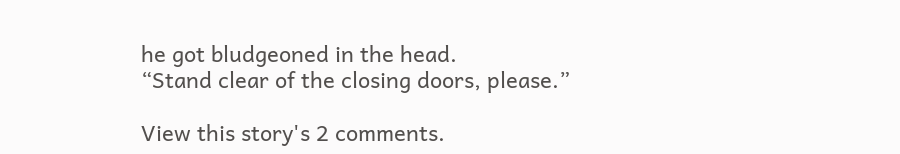he got bludgeoned in the head.
“Stand clear of the closing doors, please.”

View this story's 2 comments.